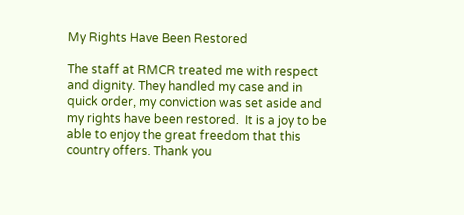My Rights Have Been Restored

The staff at RMCR treated me with respect and dignity. They handled my case and in quick order, my conviction was set aside and my rights have been restored.  It is a joy to be able to enjoy the great freedom that this country offers. Thank you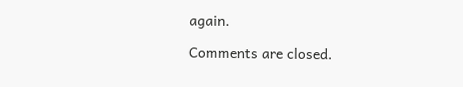again.

Comments are closed.